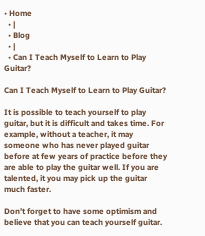• Home
  • |
  • Blog
  • |
  • Can I Teach Myself to Learn to Play Guitar?

Can I Teach Myself to Learn to Play Guitar?

It is possible to teach yourself to play guitar, but it is difficult and takes time. For example, without a teacher, it may someone who has never played guitar before at few years of practice before they are able to play the guitar well. If you are talented, it you may pick up the guitar much faster.

Don’t forget to have some optimism and believe that you can teach yourself guitar.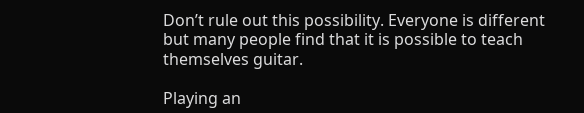Don’t rule out this possibility. Everyone is different but many people find that it is possible to teach themselves guitar.

Playing an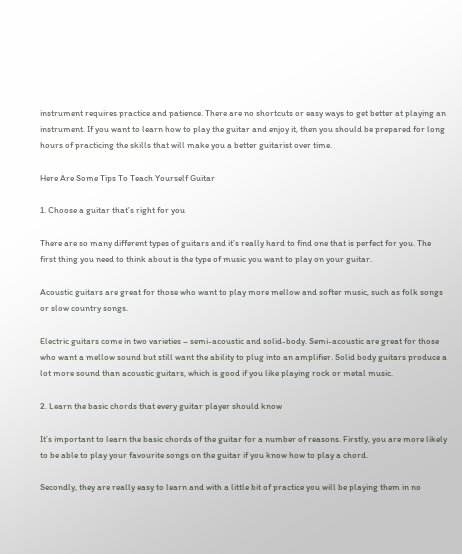instrument requires practice and patience. There are no shortcuts or easy ways to get better at playing an instrument. If you want to learn how to play the guitar and enjoy it, then you should be prepared for long hours of practicing the skills that will make you a better guitarist over time.

Here Are Some Tips To Teach Yourself Guitar

1. Choose a guitar that’s right for you

There are so many different types of guitars and it’s really hard to find one that is perfect for you. The first thing you need to think about is the type of music you want to play on your guitar.

Acoustic guitars are great for those who want to play more mellow and softer music, such as folk songs or slow country songs.

Electric guitars come in two varieties – semi-acoustic and solid-body. Semi-acoustic are great for those who want a mellow sound but still want the ability to plug into an amplifier. Solid body guitars produce a lot more sound than acoustic guitars, which is good if you like playing rock or metal music.

2. Learn the basic chords that every guitar player should know

It’s important to learn the basic chords of the guitar for a number of reasons. Firstly, you are more likely to be able to play your favourite songs on the guitar if you know how to play a chord.

Secondly, they are really easy to learn and with a little bit of practice you will be playing them in no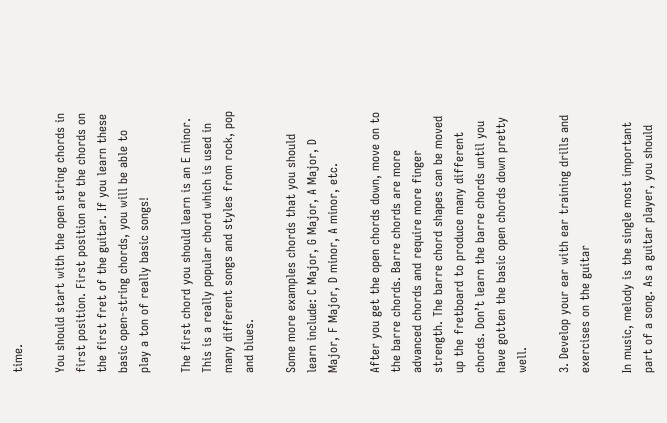time.

You should start with the open string chords in first position. First position are the chords on the first fret of the guitar. If you learn these basic open-string chords, you will be able to play a ton of really basic songs!

The first chord you should learn is an E minor. This is a really popular chord which is used in many different songs and styles from rock, pop and blues.

Some more examples chords that you should learn include: C Major, G Major, A Major, D Major, F Major, D minor, A minor, etc.

After you get the open chords down, move on to the barre chords. Barre chords are more advanced chords and require more finger strength. The barre chord shapes can be moved up the fretboard to produce many different chords. Don’t learn the barre chords until you have gotten the basic open chords down pretty well.

3. Develop your ear with ear training drills and exercises on the guitar

In music, melody is the single most important part of a song. As a guitar player, you should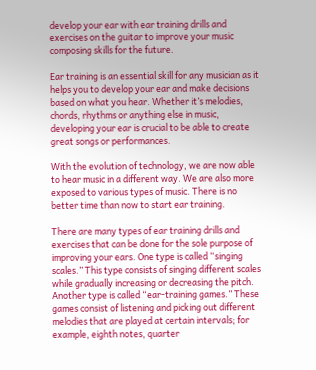develop your ear with ear training drills and exercises on the guitar to improve your music composing skills for the future.

Ear training is an essential skill for any musician as it helps you to develop your ear and make decisions based on what you hear. Whether it’s melodies, chords, rhythms or anything else in music, developing your ear is crucial to be able to create great songs or performances.

With the evolution of technology, we are now able to hear music in a different way. We are also more exposed to various types of music. There is no better time than now to start ear training.

There are many types of ear training drills and exercises that can be done for the sole purpose of improving your ears. One type is called “singing scales.” This type consists of singing different scales while gradually increasing or decreasing the pitch. Another type is called “ear-training games.” These games consist of listening and picking out different melodies that are played at certain intervals; for example, eighth notes, quarter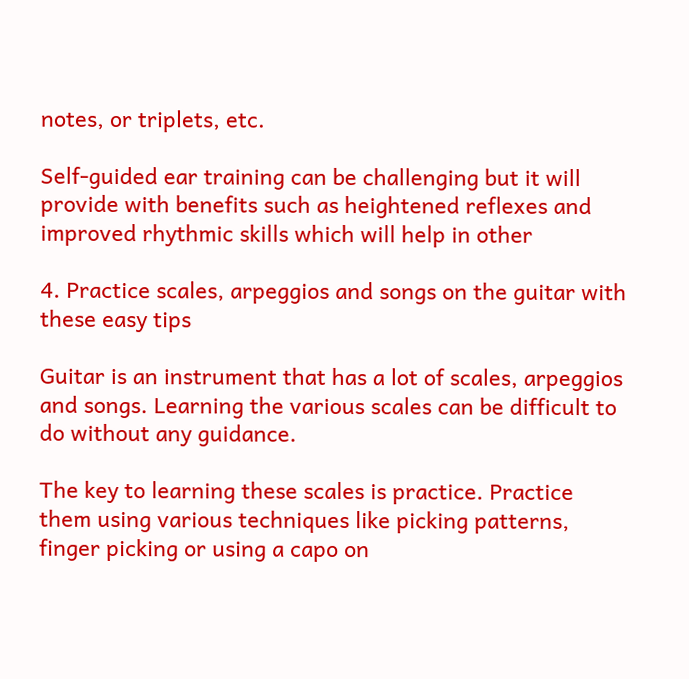notes, or triplets, etc.

Self-guided ear training can be challenging but it will provide with benefits such as heightened reflexes and improved rhythmic skills which will help in other

4. Practice scales, arpeggios and songs on the guitar with these easy tips

Guitar is an instrument that has a lot of scales, arpeggios and songs. Learning the various scales can be difficult to do without any guidance.

The key to learning these scales is practice. Practice them using various techniques like picking patterns, finger picking or using a capo on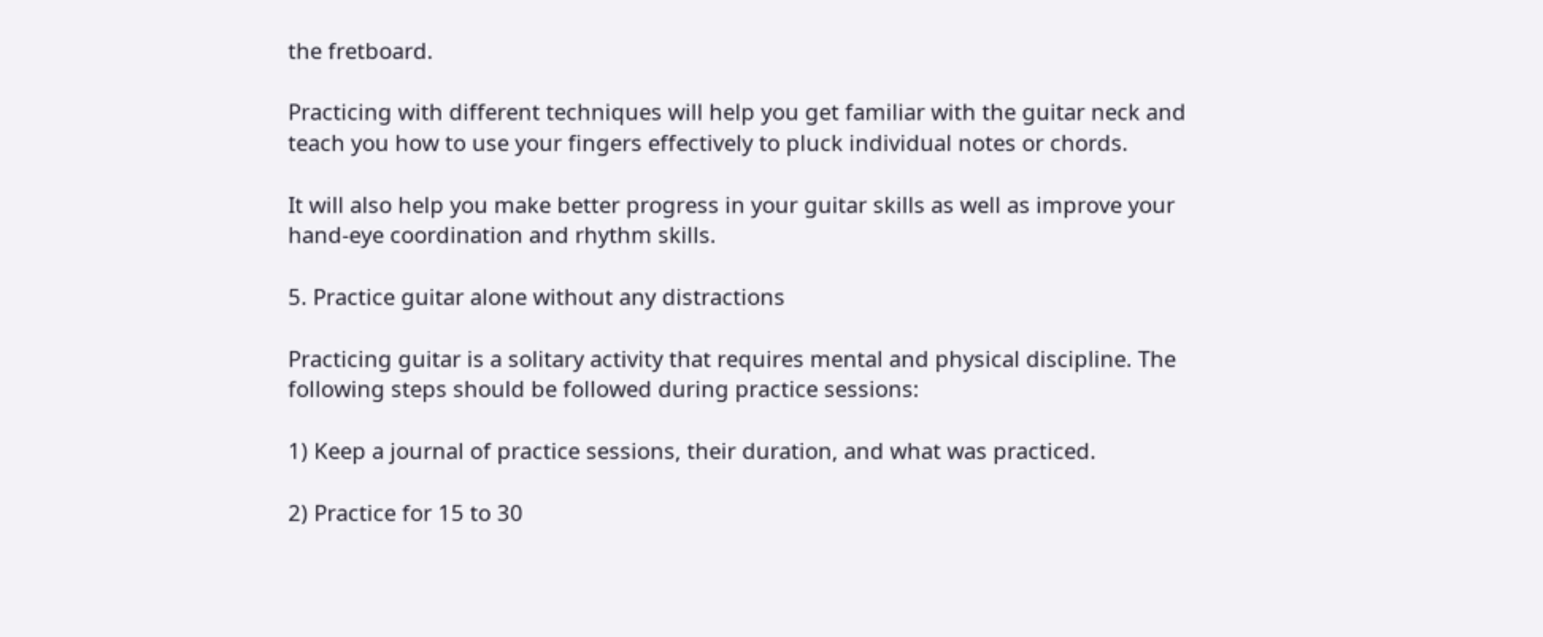the fretboard.

Practicing with different techniques will help you get familiar with the guitar neck and teach you how to use your fingers effectively to pluck individual notes or chords.

It will also help you make better progress in your guitar skills as well as improve your hand-eye coordination and rhythm skills.

5. Practice guitar alone without any distractions

Practicing guitar is a solitary activity that requires mental and physical discipline. The following steps should be followed during practice sessions:

1) Keep a journal of practice sessions, their duration, and what was practiced.

2) Practice for 15 to 30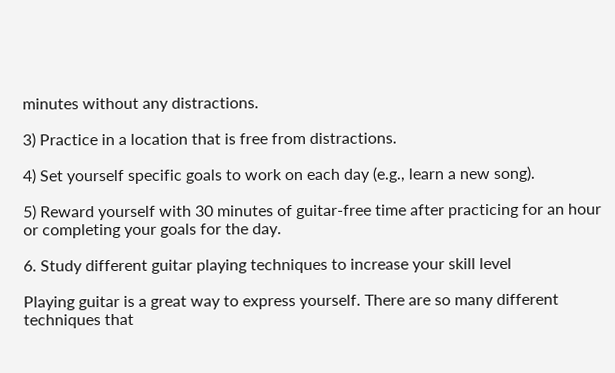minutes without any distractions.

3) Practice in a location that is free from distractions.

4) Set yourself specific goals to work on each day (e.g., learn a new song).

5) Reward yourself with 30 minutes of guitar-free time after practicing for an hour or completing your goals for the day.

6. Study different guitar playing techniques to increase your skill level

Playing guitar is a great way to express yourself. There are so many different techniques that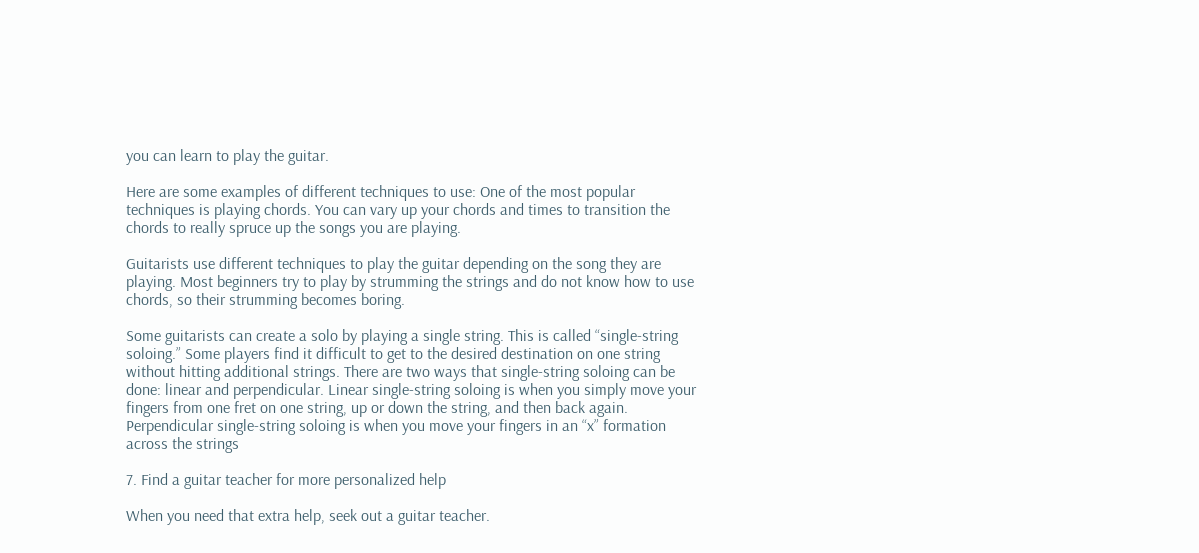you can learn to play the guitar.

Here are some examples of different techniques to use: One of the most popular techniques is playing chords. You can vary up your chords and times to transition the chords to really spruce up the songs you are playing.

Guitarists use different techniques to play the guitar depending on the song they are playing. Most beginners try to play by strumming the strings and do not know how to use chords, so their strumming becomes boring.

Some guitarists can create a solo by playing a single string. This is called “single-string soloing.” Some players find it difficult to get to the desired destination on one string without hitting additional strings. There are two ways that single-string soloing can be done: linear and perpendicular. Linear single-string soloing is when you simply move your fingers from one fret on one string, up or down the string, and then back again. Perpendicular single-string soloing is when you move your fingers in an “x” formation across the strings

7. Find a guitar teacher for more personalized help

When you need that extra help, seek out a guitar teacher.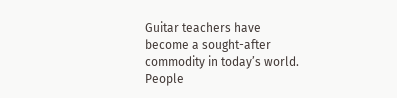Guitar teachers have become a sought-after commodity in today’s world. People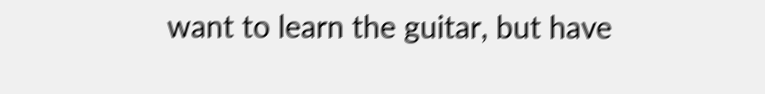want to learn the guitar, but have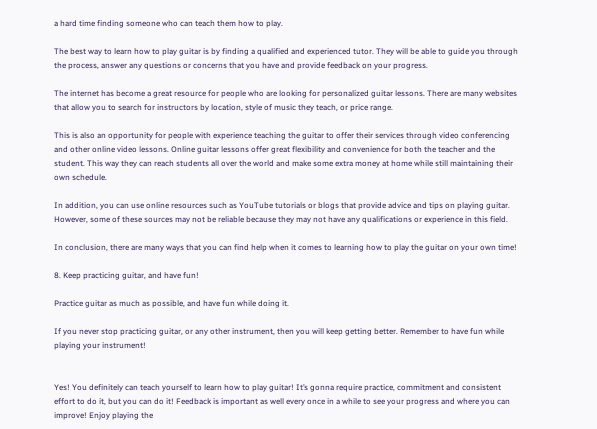a hard time finding someone who can teach them how to play.

The best way to learn how to play guitar is by finding a qualified and experienced tutor. They will be able to guide you through the process, answer any questions or concerns that you have and provide feedback on your progress.

The internet has become a great resource for people who are looking for personalized guitar lessons. There are many websites that allow you to search for instructors by location, style of music they teach, or price range.

This is also an opportunity for people with experience teaching the guitar to offer their services through video conferencing and other online video lessons. Online guitar lessons offer great flexibility and convenience for both the teacher and the student. This way they can reach students all over the world and make some extra money at home while still maintaining their own schedule.

In addition, you can use online resources such as YouTube tutorials or blogs that provide advice and tips on playing guitar. However, some of these sources may not be reliable because they may not have any qualifications or experience in this field.

In conclusion, there are many ways that you can find help when it comes to learning how to play the guitar on your own time!

8. Keep practicing guitar, and have fun!

Practice guitar as much as possible, and have fun while doing it.

If you never stop practicing guitar, or any other instrument, then you will keep getting better. Remember to have fun while playing your instrument!


Yes! You definitely can teach yourself to learn how to play guitar! It’s gonna require practice, commitment and consistent effort to do it, but you can do it! Feedback is important as well every once in a while to see your progress and where you can improve! Enjoy playing the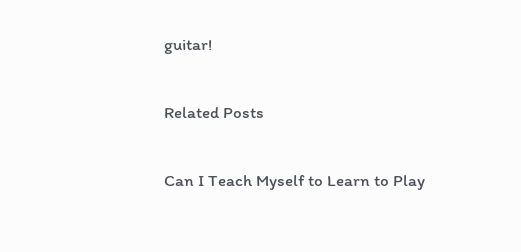guitar!

Related Posts

Can I Teach Myself to Learn to Play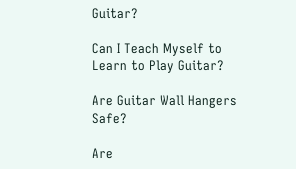Guitar?

Can I Teach Myself to Learn to Play Guitar?

Are Guitar Wall Hangers Safe?

Are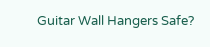Guitar Wall Hangers Safe?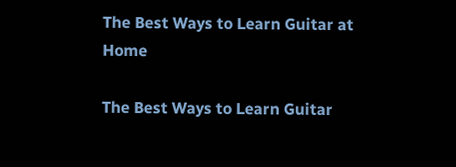The Best Ways to Learn Guitar at Home

The Best Ways to Learn Guitar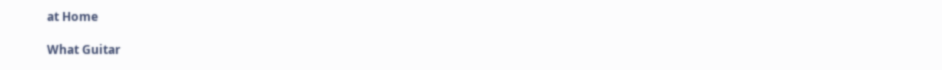at Home

What Guitar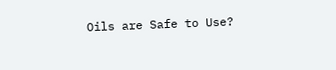Oils are Safe to Use?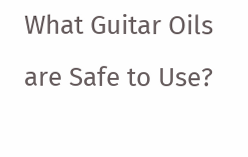What Guitar Oils are Safe to Use?